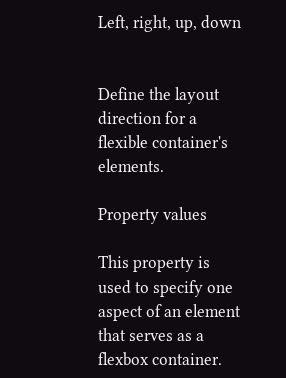Left, right, up, down


Define the layout direction for a flexible container's elements.

Property values

This property is used to specify one aspect of an element that serves as a flexbox container.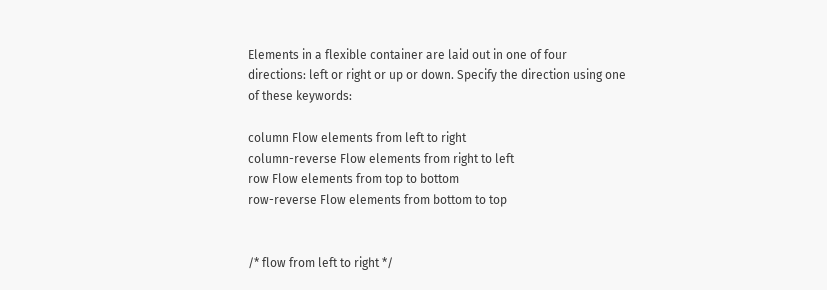Elements in a flexible container are laid out in one of four directions: left or right or up or down. Specify the direction using one of these keywords:

column Flow elements from left to right
column-reverse Flow elements from right to left
row Flow elements from top to bottom
row-reverse Flow elements from bottom to top


/* flow from left to right */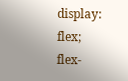display: flex;
flex-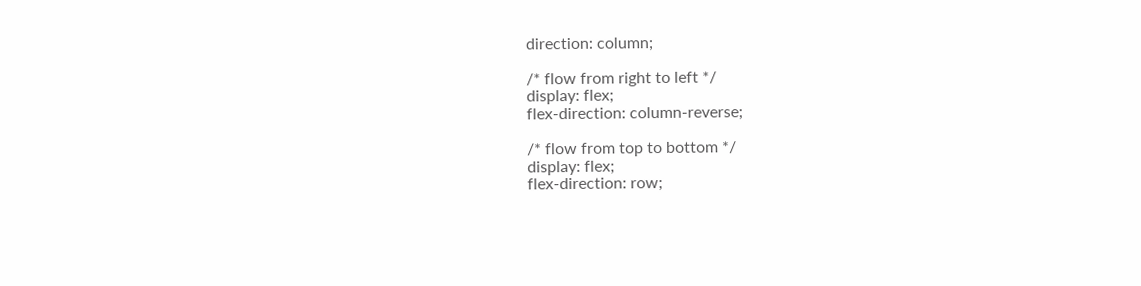direction: column;

/* flow from right to left */
display: flex;
flex-direction: column-reverse;

/* flow from top to bottom */
display: flex;
flex-direction: row;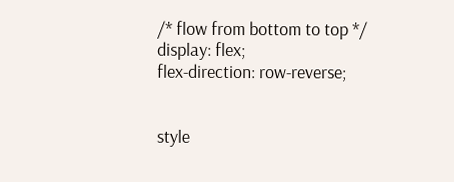/* flow from bottom to top */
display: flex;
flex-direction: row-reverse;


style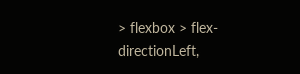> flexbox > flex-directionLeft,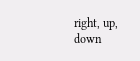right, up, down